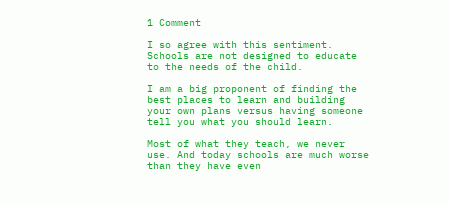1 Comment

I so agree with this sentiment. Schools are not designed to educate to the needs of the child.

I am a big proponent of finding the best places to learn and building your own plans versus having someone tell you what you should learn.

Most of what they teach, we never use. And today schools are much worse than they have even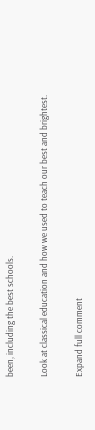been, including the best schools.

Look at classical education and how we used to teach our best and brightest.

Expand full comment